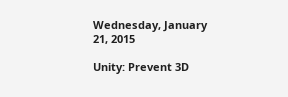Wednesday, January 21, 2015

Unity: Prevent 3D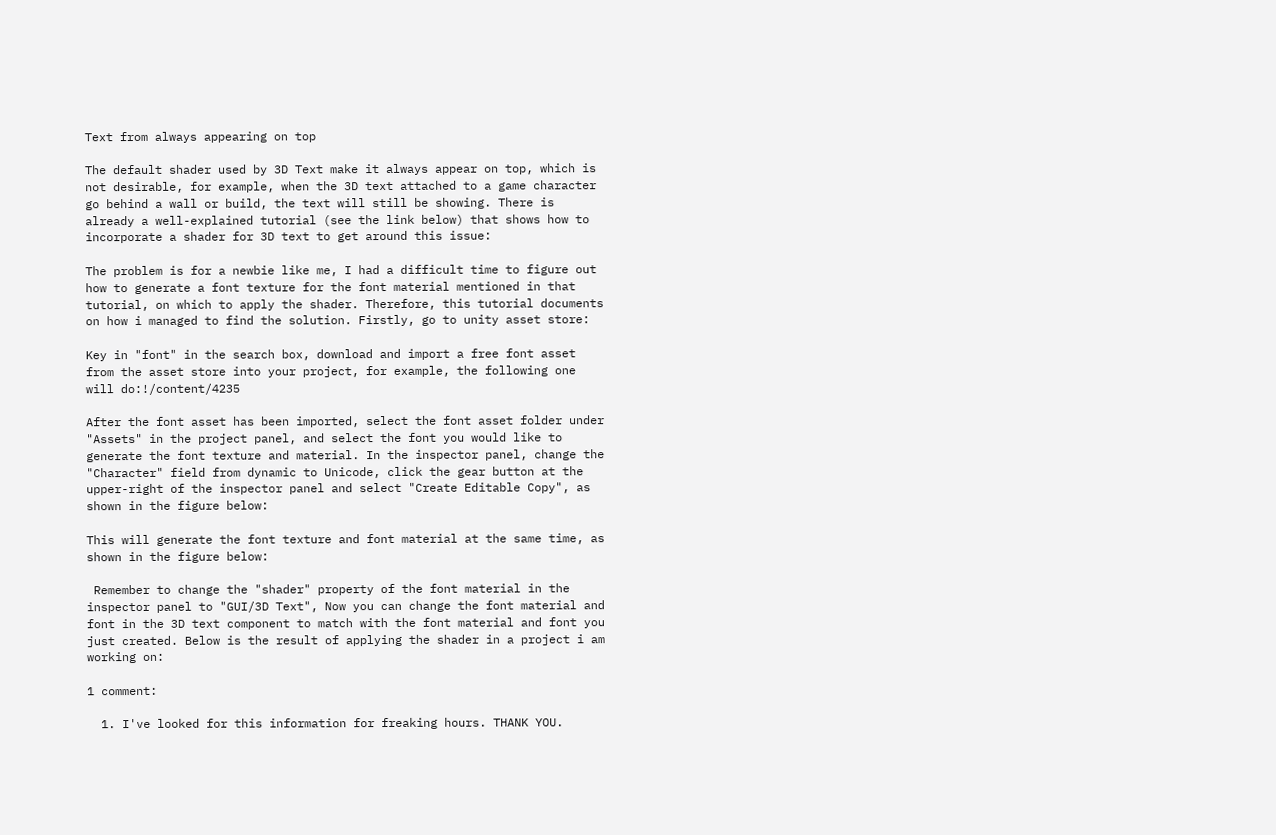Text from always appearing on top

The default shader used by 3D Text make it always appear on top, which is not desirable, for example, when the 3D text attached to a game character go behind a wall or build, the text will still be showing. There is already a well-explained tutorial (see the link below) that shows how to incorporate a shader for 3D text to get around this issue:

The problem is for a newbie like me, I had a difficult time to figure out how to generate a font texture for the font material mentioned in that tutorial, on which to apply the shader. Therefore, this tutorial documents on how i managed to find the solution. Firstly, go to unity asset store:

Key in "font" in the search box, download and import a free font asset from the asset store into your project, for example, the following one will do:!/content/4235

After the font asset has been imported, select the font asset folder under "Assets" in the project panel, and select the font you would like to generate the font texture and material. In the inspector panel, change the "Character" field from dynamic to Unicode, click the gear button at the upper-right of the inspector panel and select "Create Editable Copy", as shown in the figure below:

This will generate the font texture and font material at the same time, as shown in the figure below:

 Remember to change the "shader" property of the font material in the inspector panel to "GUI/3D Text", Now you can change the font material and font in the 3D text component to match with the font material and font you just created. Below is the result of applying the shader in a project i am working on:

1 comment:

  1. I've looked for this information for freaking hours. THANK YOU.